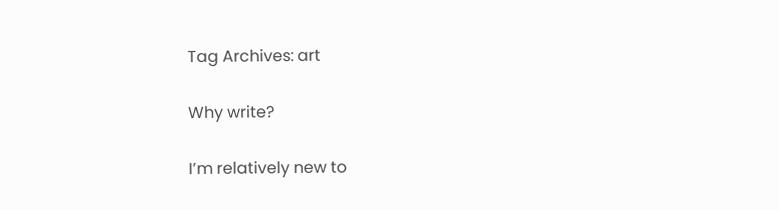Tag Archives: art

Why write?

I’m relatively new to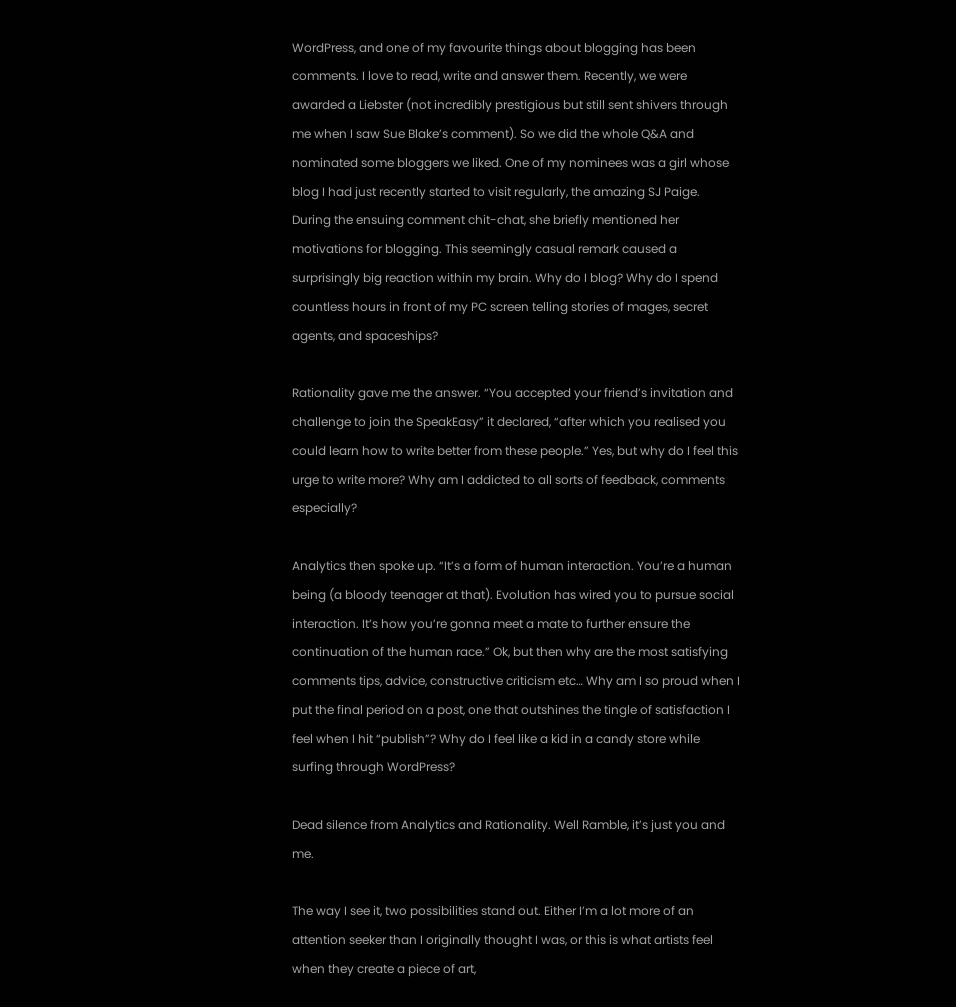WordPress, and one of my favourite things about blogging has been comments. I love to read, write and answer them. Recently, we were awarded a Liebster (not incredibly prestigious but still sent shivers through me when I saw Sue Blake’s comment). So we did the whole Q&A and nominated some bloggers we liked. One of my nominees was a girl whose blog I had just recently started to visit regularly, the amazing SJ Paige. During the ensuing comment chit-chat, she briefly mentioned her motivations for blogging. This seemingly casual remark caused a surprisingly big reaction within my brain. Why do I blog? Why do I spend countless hours in front of my PC screen telling stories of mages, secret agents, and spaceships?

Rationality gave me the answer. “You accepted your friend’s invitation and challenge to join the SpeakEasy” it declared, “after which you realised you could learn how to write better from these people.” Yes, but why do I feel this urge to write more? Why am I addicted to all sorts of feedback, comments especially?

Analytics then spoke up. “It’s a form of human interaction. You’re a human being (a bloody teenager at that). Evolution has wired you to pursue social interaction. It’s how you’re gonna meet a mate to further ensure the continuation of the human race.” Ok, but then why are the most satisfying comments tips, advice, constructive criticism etc… Why am I so proud when I put the final period on a post, one that outshines the tingle of satisfaction I feel when I hit “publish”? Why do I feel like a kid in a candy store while surfing through WordPress?

Dead silence from Analytics and Rationality. Well Ramble, it’s just you and me.

The way I see it, two possibilities stand out. Either I’m a lot more of an attention seeker than I originally thought I was, or this is what artists feel when they create a piece of art,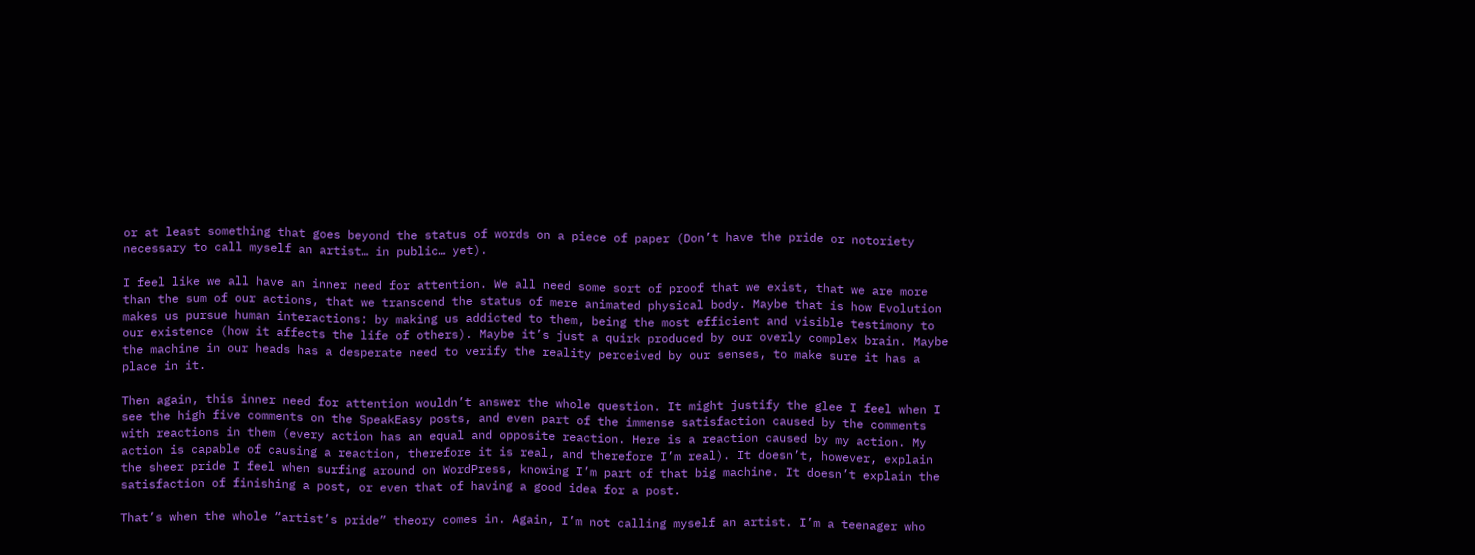or at least something that goes beyond the status of words on a piece of paper (Don’t have the pride or notoriety necessary to call myself an artist… in public… yet).

I feel like we all have an inner need for attention. We all need some sort of proof that we exist, that we are more than the sum of our actions, that we transcend the status of mere animated physical body. Maybe that is how Evolution makes us pursue human interactions: by making us addicted to them, being the most efficient and visible testimony to our existence (how it affects the life of others). Maybe it’s just a quirk produced by our overly complex brain. Maybe the machine in our heads has a desperate need to verify the reality perceived by our senses, to make sure it has a place in it.

Then again, this inner need for attention wouldn’t answer the whole question. It might justify the glee I feel when I see the high five comments on the SpeakEasy posts, and even part of the immense satisfaction caused by the comments with reactions in them (every action has an equal and opposite reaction. Here is a reaction caused by my action. My action is capable of causing a reaction, therefore it is real, and therefore I’m real). It doesn’t, however, explain the sheer pride I feel when surfing around on WordPress, knowing I’m part of that big machine. It doesn’t explain the satisfaction of finishing a post, or even that of having a good idea for a post.

That’s when the whole “artist’s pride” theory comes in. Again, I’m not calling myself an artist. I’m a teenager who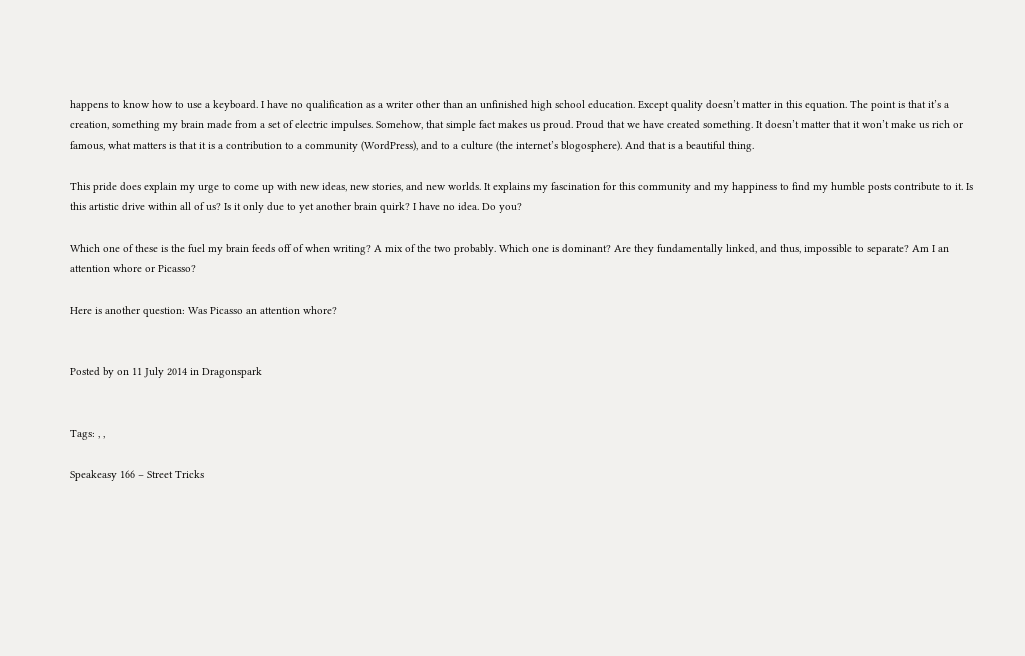happens to know how to use a keyboard. I have no qualification as a writer other than an unfinished high school education. Except quality doesn’t matter in this equation. The point is that it’s a creation, something my brain made from a set of electric impulses. Somehow, that simple fact makes us proud. Proud that we have created something. It doesn’t matter that it won’t make us rich or famous, what matters is that it is a contribution to a community (WordPress), and to a culture (the internet’s blogosphere). And that is a beautiful thing.

This pride does explain my urge to come up with new ideas, new stories, and new worlds. It explains my fascination for this community and my happiness to find my humble posts contribute to it. Is this artistic drive within all of us? Is it only due to yet another brain quirk? I have no idea. Do you?

Which one of these is the fuel my brain feeds off of when writing? A mix of the two probably. Which one is dominant? Are they fundamentally linked, and thus, impossible to separate? Am I an attention whore or Picasso?

Here is another question: Was Picasso an attention whore?


Posted by on 11 July 2014 in Dragonspark


Tags: , ,

Speakeasy 166 – Street Tricks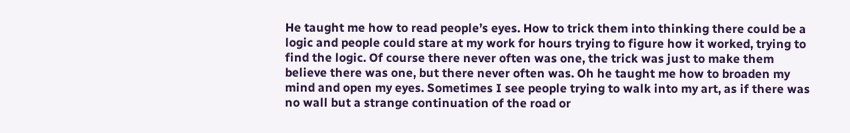He taught me how to read people’s eyes. How to trick them into thinking there could be a logic and people could stare at my work for hours trying to figure how it worked, trying to find the logic. Of course there never often was one, the trick was just to make them believe there was one, but there never often was. Oh he taught me how to broaden my mind and open my eyes. Sometimes I see people trying to walk into my art, as if there was no wall but a strange continuation of the road or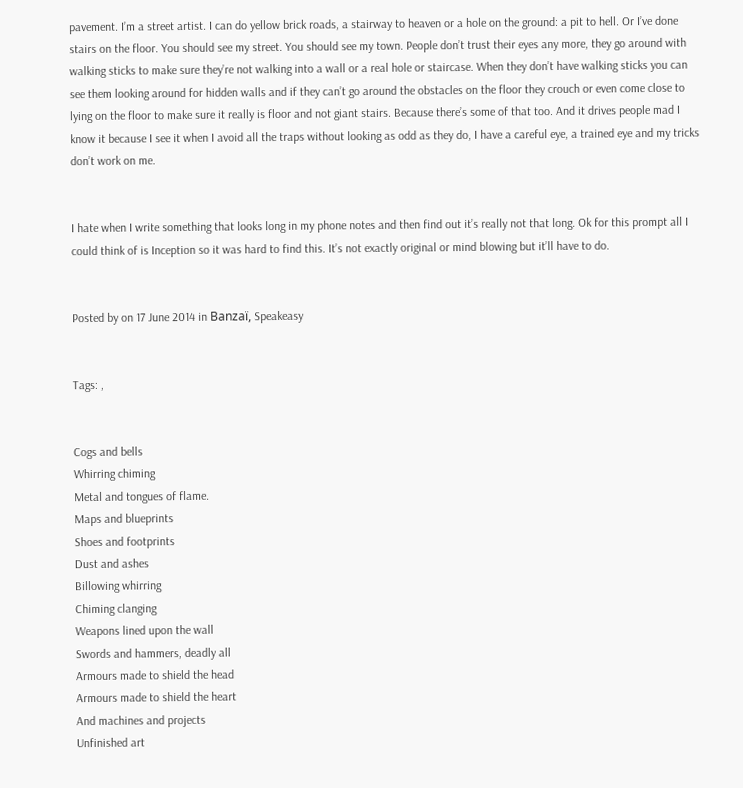pavement. I’m a street artist. I can do yellow brick roads, a stairway to heaven or a hole on the ground: a pit to hell. Or I’ve done stairs on the floor. You should see my street. You should see my town. People don’t trust their eyes any more, they go around with walking sticks to make sure they’re not walking into a wall or a real hole or staircase. When they don’t have walking sticks you can see them looking around for hidden walls and if they can’t go around the obstacles on the floor they crouch or even come close to lying on the floor to make sure it really is floor and not giant stairs. Because there’s some of that too. And it drives people mad I know it because I see it when I avoid all the traps without looking as odd as they do, I have a careful eye, a trained eye and my tricks don’t work on me.


I hate when I write something that looks long in my phone notes and then find out it’s really not that long. Ok for this prompt all I could think of is Inception so it was hard to find this. It’s not exactly original or mind blowing but it’ll have to do.


Posted by on 17 June 2014 in Banzaï, Speakeasy


Tags: ,


Cogs and bells
Whirring chiming
Metal and tongues of flame.
Maps and blueprints
Shoes and footprints
Dust and ashes
Billowing whirring
Chiming clanging
Weapons lined upon the wall
Swords and hammers, deadly all
Armours made to shield the head
Armours made to shield the heart
And machines and projects
Unfinished art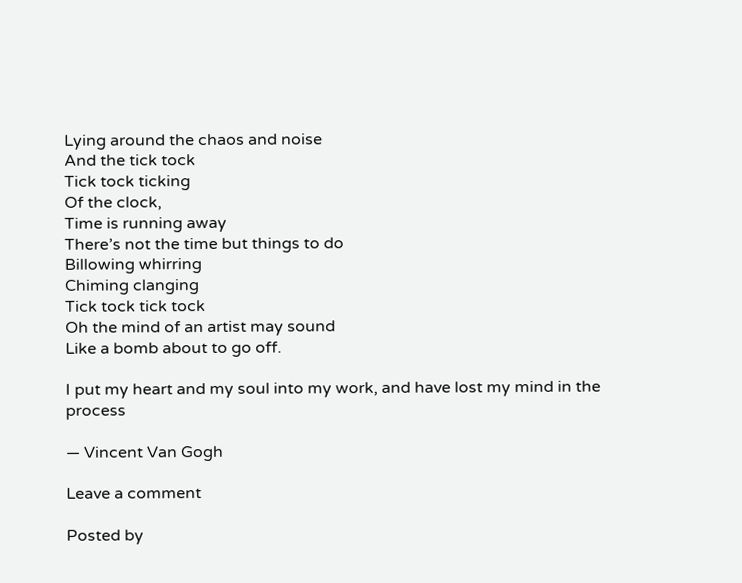Lying around the chaos and noise
And the tick tock
Tick tock ticking
Of the clock,
Time is running away
There’s not the time but things to do
Billowing whirring
Chiming clanging
Tick tock tick tock
Oh the mind of an artist may sound
Like a bomb about to go off.

I put my heart and my soul into my work, and have lost my mind in the process

— Vincent Van Gogh

Leave a comment

Posted by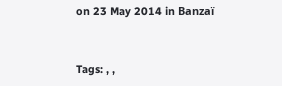on 23 May 2014 in Banzaï


Tags: , ,